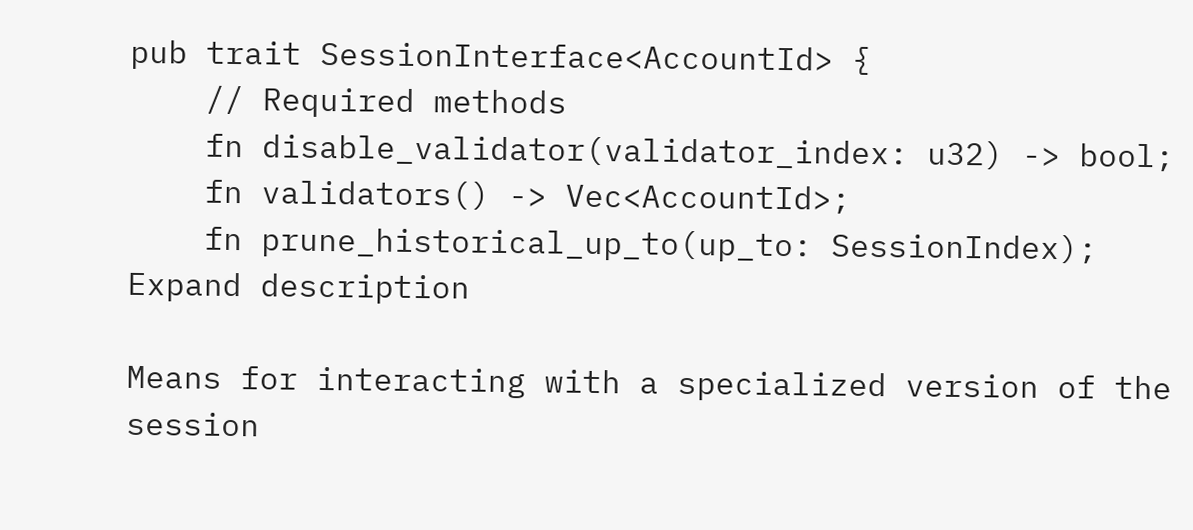pub trait SessionInterface<AccountId> {
    // Required methods
    fn disable_validator(validator_index: u32) -> bool;
    fn validators() -> Vec<AccountId>;
    fn prune_historical_up_to(up_to: SessionIndex);
Expand description

Means for interacting with a specialized version of the session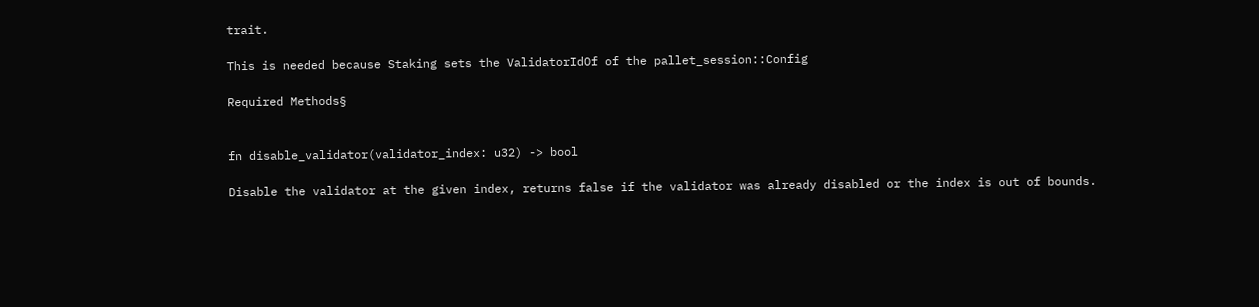trait.

This is needed because Staking sets the ValidatorIdOf of the pallet_session::Config

Required Methods§


fn disable_validator(validator_index: u32) -> bool

Disable the validator at the given index, returns false if the validator was already disabled or the index is out of bounds.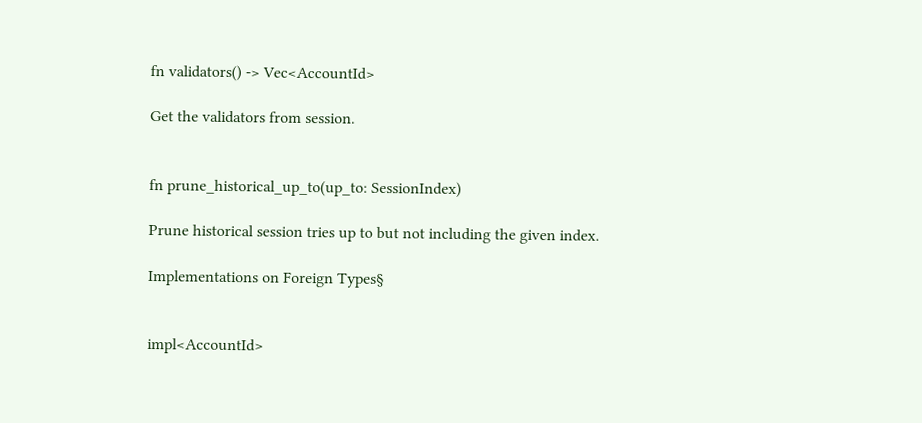fn validators() -> Vec<AccountId>

Get the validators from session.


fn prune_historical_up_to(up_to: SessionIndex)

Prune historical session tries up to but not including the given index.

Implementations on Foreign Types§


impl<AccountId>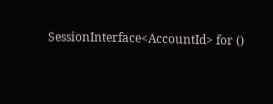SessionInterface<AccountId> for ()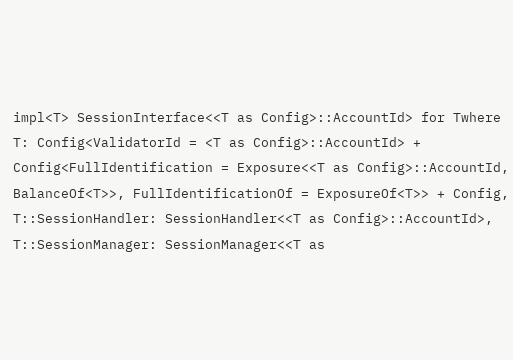impl<T> SessionInterface<<T as Config>::AccountId> for Twhere T: Config<ValidatorId = <T as Config>::AccountId> + Config<FullIdentification = Exposure<<T as Config>::AccountId, BalanceOf<T>>, FullIdentificationOf = ExposureOf<T>> + Config, T::SessionHandler: SessionHandler<<T as Config>::AccountId>, T::SessionManager: SessionManager<<T as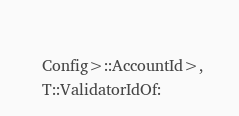Config>::AccountId>, T::ValidatorIdOf: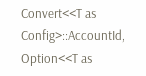Convert<<T as Config>::AccountId, Option<<T as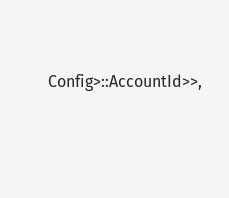Config>::AccountId>>,